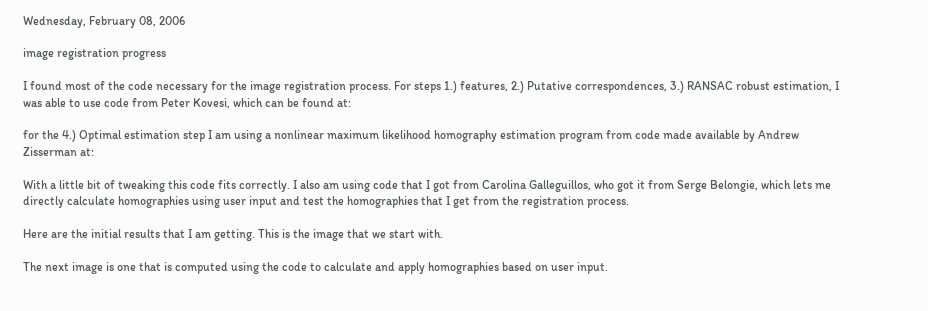Wednesday, February 08, 2006

image registration progress

I found most of the code necessary for the image registration process. For steps 1.) features, 2.) Putative correspondences, 3.) RANSAC robust estimation, I was able to use code from Peter Kovesi, which can be found at:

for the 4.) Optimal estimation step I am using a nonlinear maximum likelihood homography estimation program from code made available by Andrew Zisserman at:

With a little bit of tweaking this code fits correctly. I also am using code that I got from Carolina Galleguillos, who got it from Serge Belongie, which lets me directly calculate homographies using user input and test the homographies that I get from the registration process.

Here are the initial results that I am getting. This is the image that we start with.

The next image is one that is computed using the code to calculate and apply homographies based on user input.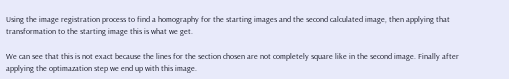Using the image registration process to find a homography for the starting images and the second calculated image, then applying that transformation to the starting image this is what we get.

We can see that this is not exact because the lines for the section chosen are not completely square like in the second image. Finally after applying the optimazation step we end up with this image.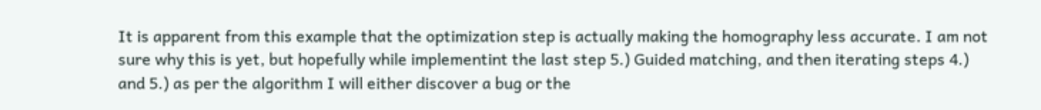It is apparent from this example that the optimization step is actually making the homography less accurate. I am not sure why this is yet, but hopefully while implementint the last step 5.) Guided matching, and then iterating steps 4.) and 5.) as per the algorithm I will either discover a bug or the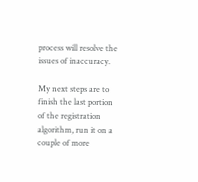process will resolve the issues of inaccuracy.

My next steps are to finish the last portion of the registration algorithm, run it on a couple of more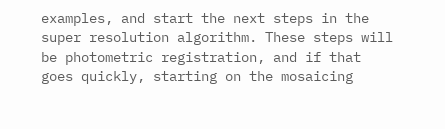examples, and start the next steps in the super resolution algorithm. These steps will be photometric registration, and if that goes quickly, starting on the mosaicing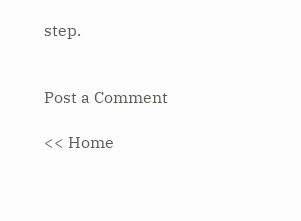step.


Post a Comment

<< Home